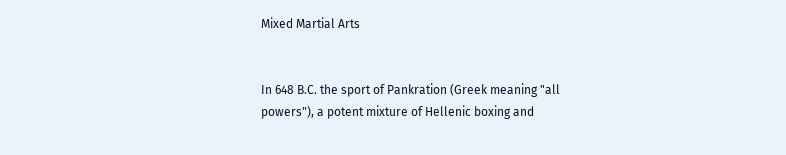Mixed Martial Arts


In 648 B.C. the sport of Pankration (Greek meaning "all powers"), a potent mixture of Hellenic boxing and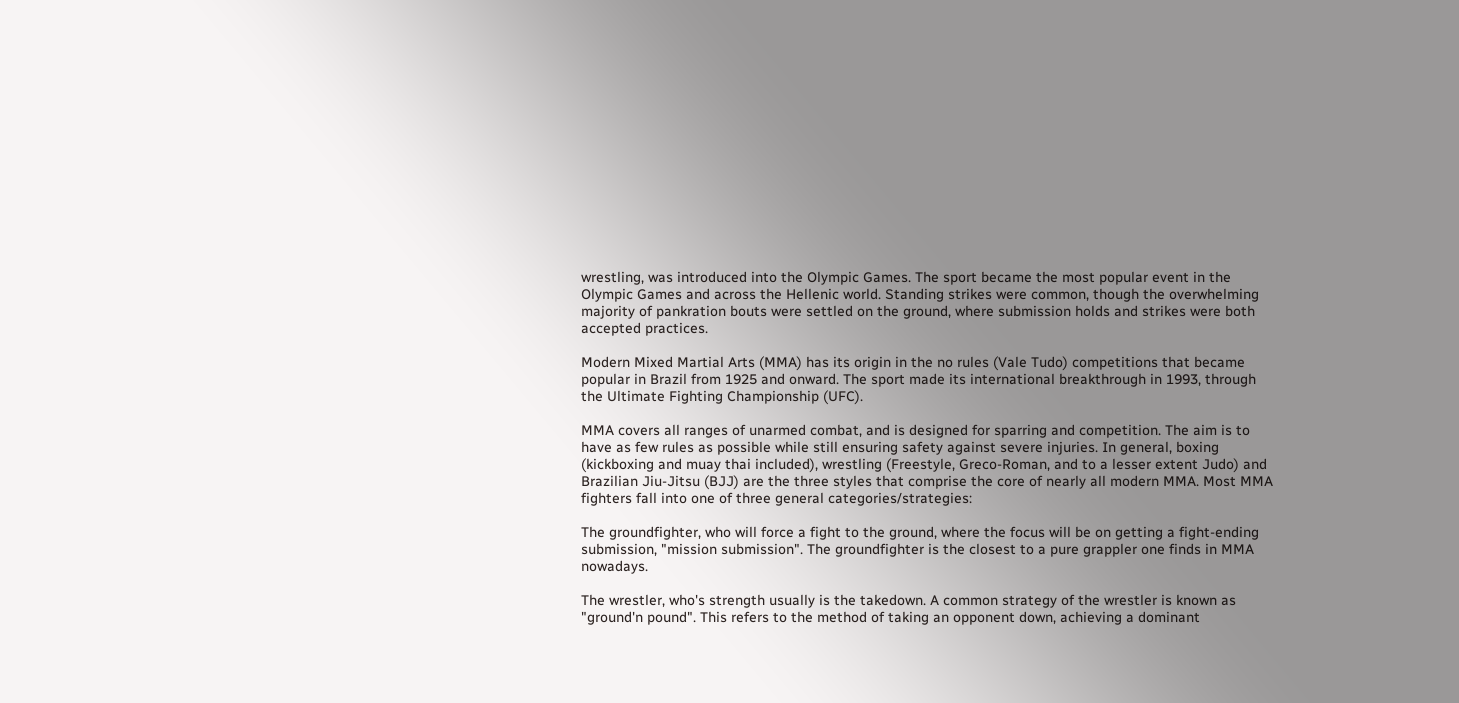wrestling, was introduced into the Olympic Games. The sport became the most popular event in the Olympic Games and across the Hellenic world. Standing strikes were common, though the overwhelming majority of pankration bouts were settled on the ground, where submission holds and strikes were both accepted practices.

Modern Mixed Martial Arts (MMA) has its origin in the no rules (Vale Tudo) competitions that became popular in Brazil from 1925 and onward. The sport made its international breakthrough in 1993, through the Ultimate Fighting Championship (UFC).

MMA covers all ranges of unarmed combat, and is designed for sparring and competition. The aim is to have as few rules as possible while still ensuring safety against severe injuries. In general, boxing (kickboxing and muay thai included), wrestling (Freestyle, Greco-Roman, and to a lesser extent Judo) and Brazilian Jiu-Jitsu (BJJ) are the three styles that comprise the core of nearly all modern MMA. Most MMA fighters fall into one of three general categories/strategies:

The groundfighter, who will force a fight to the ground, where the focus will be on getting a fight-ending submission, "mission submission". The groundfighter is the closest to a pure grappler one finds in MMA nowadays.

The wrestler, who's strength usually is the takedown. A common strategy of the wrestler is known as "ground'n pound". This refers to the method of taking an opponent down, achieving a dominant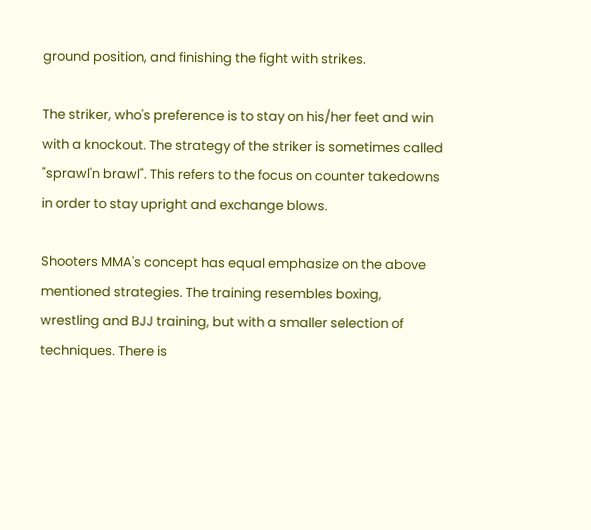ground position, and finishing the fight with strikes.

The striker, who's preference is to stay on his/her feet and win with a knockout. The strategy of the striker is sometimes called "sprawl'n brawl". This refers to the focus on counter takedowns in order to stay upright and exchange blows.

Shooters MMA's concept has equal emphasize on the above mentioned strategies. The training resembles boxing, wrestling and BJJ training, but with a smaller selection of techniques. There is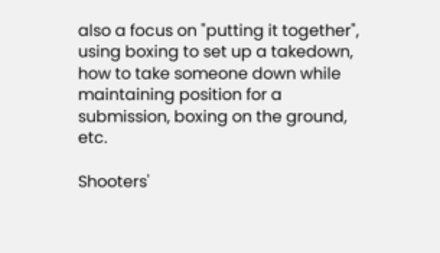also a focus on "putting it together", using boxing to set up a takedown, how to take someone down while maintaining position for a submission, boxing on the ground, etc.

Shooters'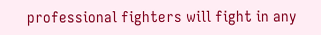professional fighters will fight in any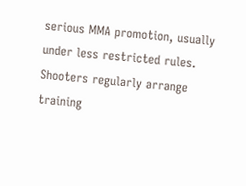serious MMA promotion, usually under less restricted rules. Shooters regularly arrange training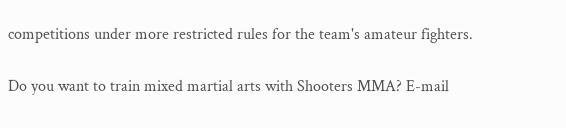competitions under more restricted rules for the team's amateur fighters.

Do you want to train mixed martial arts with Shooters MMA? E-mail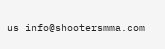us info@shootersmma.com